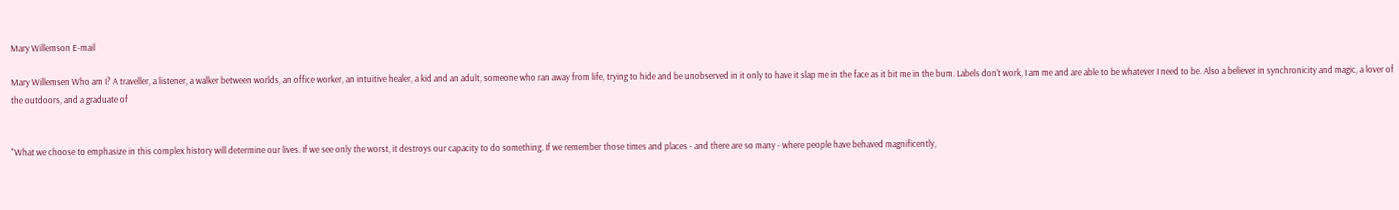Mary Willemson E-mail

Mary Willemsen Who am I? A traveller, a listener, a walker between worlds, an office worker, an intuitive healer, a kid and an adult, someone who ran away from life, trying to hide and be unobserved in it only to have it slap me in the face as it bit me in the bum. Labels don't work, I am me and are able to be whatever I need to be. Also a believer in synchronicity and magic, a lover of the outdoors, and a graduate of


"What we choose to emphasize in this complex history will determine our lives. If we see only the worst, it destroys our capacity to do something. If we remember those times and places - and there are so many - where people have behaved magnificently,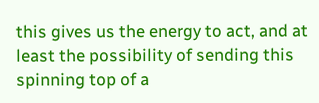this gives us the energy to act, and at least the possibility of sending this spinning top of a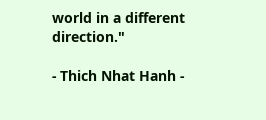world in a different direction."

- Thich Nhat Hanh -